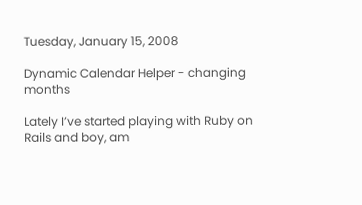Tuesday, January 15, 2008

Dynamic Calendar Helper - changing months

Lately I’ve started playing with Ruby on Rails and boy, am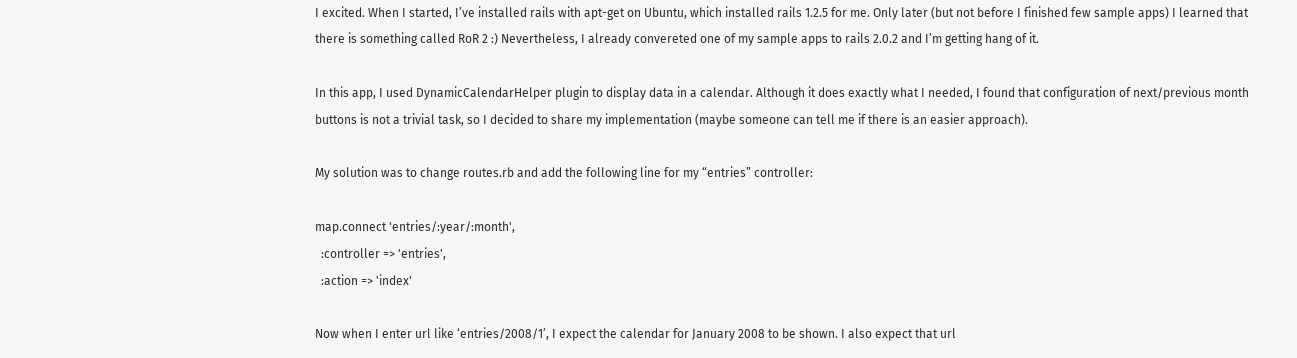I excited. When I started, I’ve installed rails with apt-get on Ubuntu, which installed rails 1.2.5 for me. Only later (but not before I finished few sample apps) I learned that there is something called RoR 2 :) Nevertheless, I already convereted one of my sample apps to rails 2.0.2 and I’m getting hang of it.

In this app, I used DynamicCalendarHelper plugin to display data in a calendar. Although it does exactly what I needed, I found that configuration of next/previous month buttons is not a trivial task, so I decided to share my implementation (maybe someone can tell me if there is an easier approach).

My solution was to change routes.rb and add the following line for my “entries” controller:

map.connect 'entries/:year/:month',
  :controller => 'entries',
  :action => 'index'

Now when I enter url like ‘entries/2008/1’, I expect the calendar for January 2008 to be shown. I also expect that url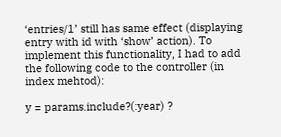‘entries/1’ still has same effect (displaying entry with id with ‘show’ action). To implement this functionality, I had to add the following code to the controller (in index mehtod):

y = params.include?(:year) ?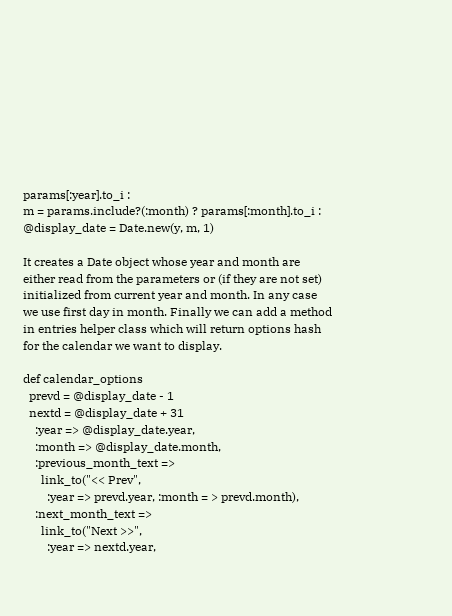params[:year].to_i :
m = params.include?(:month) ? params[:month].to_i :
@display_date = Date.new(y, m, 1)

It creates a Date object whose year and month are either read from the parameters or (if they are not set) initialized from current year and month. In any case we use first day in month. Finally we can add a method in entries helper class which will return options hash for the calendar we want to display.

def calendar_options
  prevd = @display_date - 1
  nextd = @display_date + 31
    :year => @display_date.year,
    :month => @display_date.month,
    :previous_month_text =>
      link_to("<< Prev",
        :year => prevd.year, :month = > prevd.month),
    :next_month_text =>
      link_to("Next >>",
        :year => nextd.year,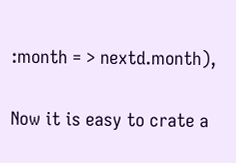:month = > nextd.month),

Now it is easy to crate a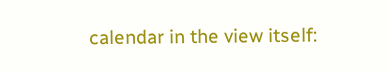calendar in the view itself: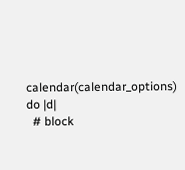calendar(calendar_options) do |d|
  # block